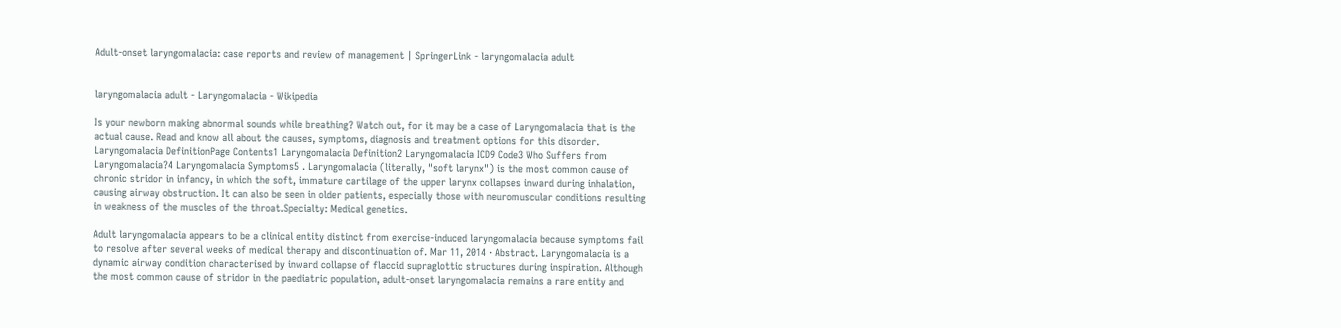Adult-onset laryngomalacia: case reports and review of management | SpringerLink - laryngomalacia adult


laryngomalacia adult - Laryngomalacia - Wikipedia

Is your newborn making abnormal sounds while breathing? Watch out, for it may be a case of Laryngomalacia that is the actual cause. Read and know all about the causes, symptoms, diagnosis and treatment options for this disorder. Laryngomalacia DefinitionPage Contents1 Laryngomalacia Definition2 Laryngomalacia ICD9 Code3 Who Suffers from Laryngomalacia?4 Laryngomalacia Symptoms5 . Laryngomalacia (literally, "soft larynx") is the most common cause of chronic stridor in infancy, in which the soft, immature cartilage of the upper larynx collapses inward during inhalation, causing airway obstruction. It can also be seen in older patients, especially those with neuromuscular conditions resulting in weakness of the muscles of the throat.Specialty: Medical genetics.

Adult laryngomalacia appears to be a clinical entity distinct from exercise-induced laryngomalacia because symptoms fail to resolve after several weeks of medical therapy and discontinuation of. Mar 11, 2014 · Abstract. Laryngomalacia is a dynamic airway condition characterised by inward collapse of flaccid supraglottic structures during inspiration. Although the most common cause of stridor in the paediatric population, adult-onset laryngomalacia remains a rare entity and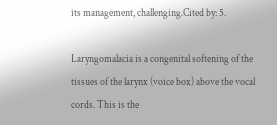its management, challenging.Cited by: 5.

Laryngomalacia is a congenital softening of the tissues of the larynx (voice box) above the vocal cords. This is the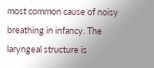most common cause of noisy breathing in infancy. The laryngeal structure is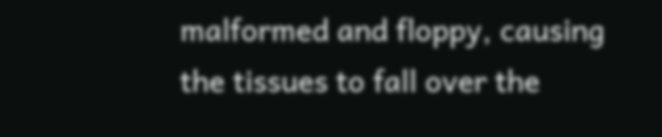malformed and floppy, causing the tissues to fall over the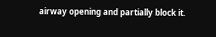airway opening and partially block it.